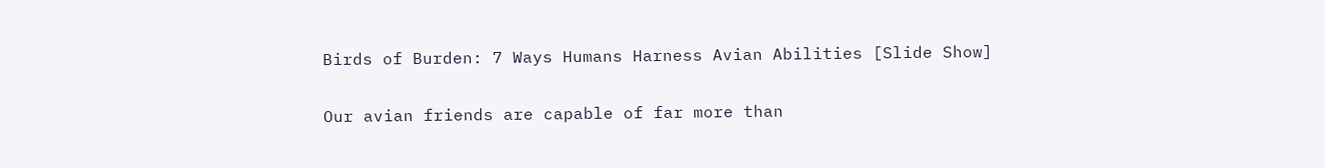Birds of Burden: 7 Ways Humans Harness Avian Abilities [Slide Show]

Our avian friends are capable of far more than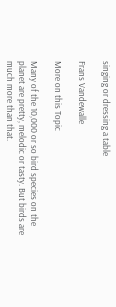singing or dressing a table

Frans Vandewalle

More on this Topic

Many of the 10,000 or so bird species on the planet are pretty, melodic or tasty. But birds are much more than that.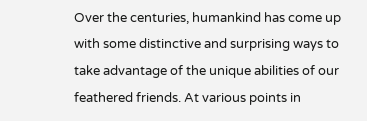Over the centuries, humankind has come up with some distinctive and surprising ways to take advantage of the unique abilities of our feathered friends. At various points in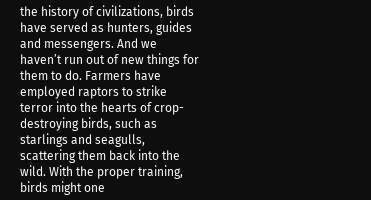the history of civilizations, birds have served as hunters, guides and messengers. And we haven’t run out of new things for them to do. Farmers have employed raptors to strike terror into the hearts of crop-destroying birds, such as starlings and seagulls, scattering them back into the wild. With the proper training, birds might one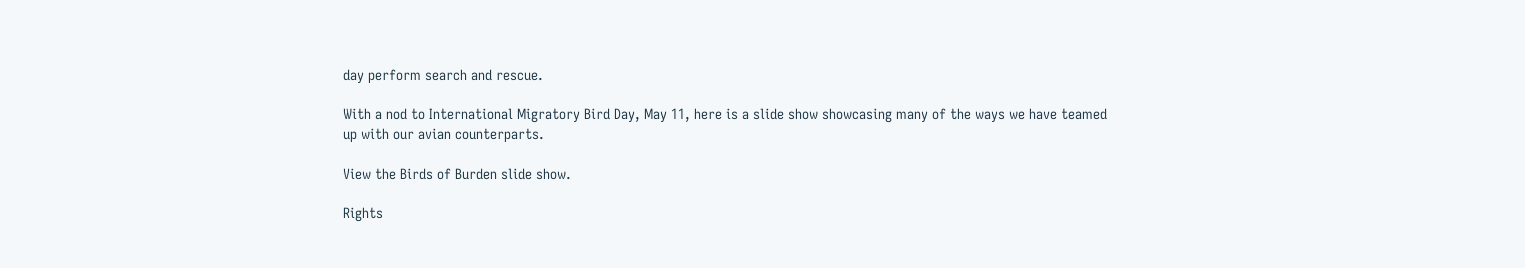day perform search and rescue.

With a nod to International Migratory Bird Day, May 11, here is a slide show showcasing many of the ways we have teamed up with our avian counterparts.

View the Birds of Burden slide show.

Rights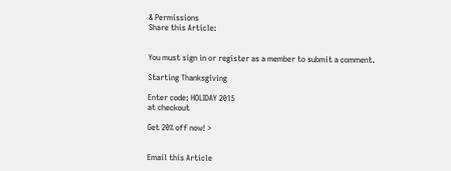& Permissions
Share this Article:


You must sign in or register as a member to submit a comment.

Starting Thanksgiving

Enter code: HOLIDAY 2015
at checkout

Get 20% off now! >


Email this Article